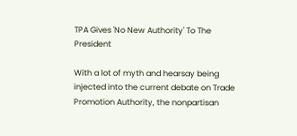TPA Gives 'No New Authority' To The President

With a lot of myth and hearsay being injected into the current debate on Trade Promotion Authority, the nonpartisan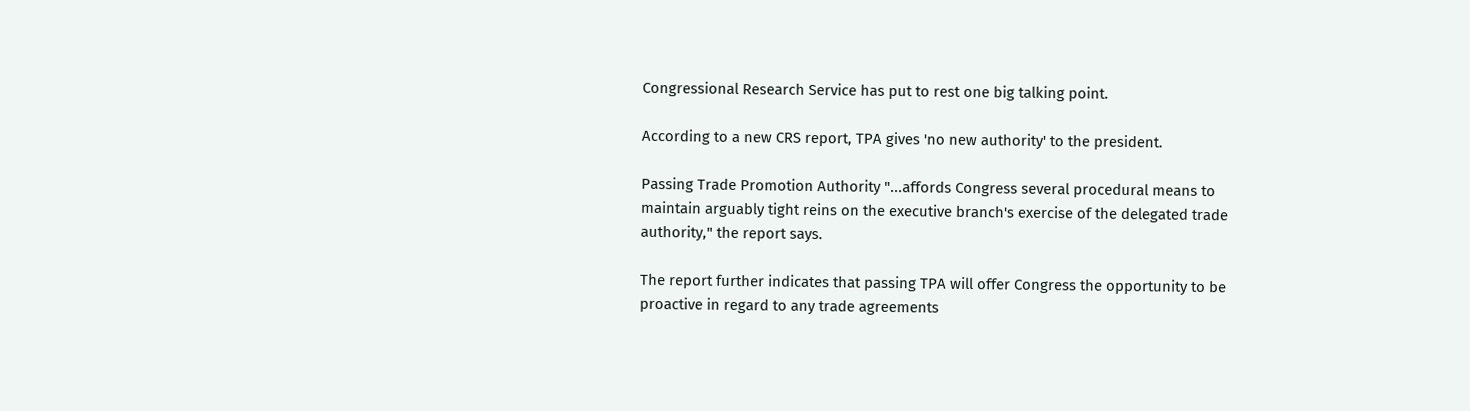Congressional Research Service has put to rest one big talking point.

According to a new CRS report, TPA gives 'no new authority' to the president.

Passing Trade Promotion Authority "...affords Congress several procedural means to maintain arguably tight reins on the executive branch's exercise of the delegated trade authority," the report says.

The report further indicates that passing TPA will offer Congress the opportunity to be proactive in regard to any trade agreements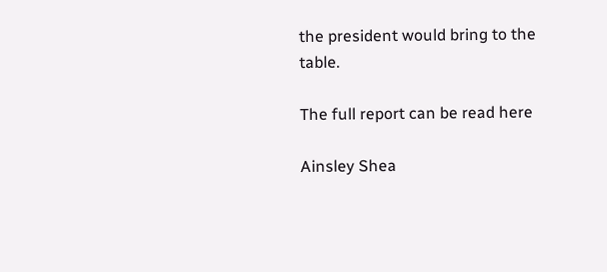the president would bring to the table.

The full report can be read here

Ainsley Shea